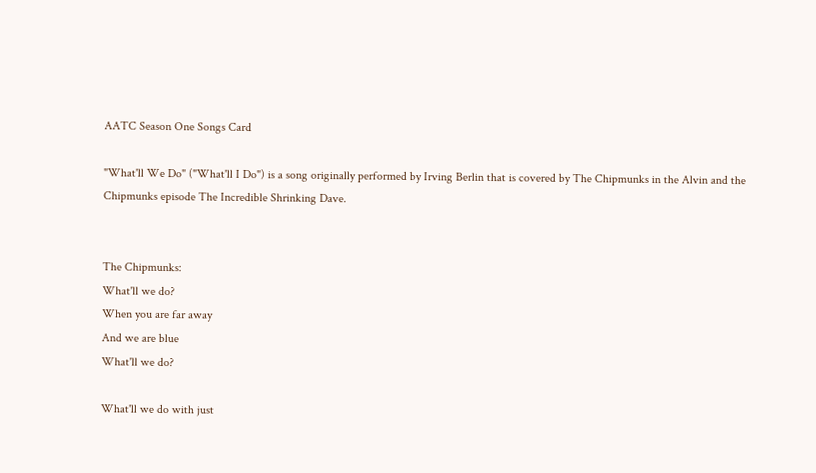AATC Season One Songs Card

"What'll We Do" ("What'll I Do") is a song originally performed by Irving Berlin that is covered by The Chipmunks in the Alvin and the Chipmunks episode The Incredible Shrinking Dave.


The Chipmunks:
What'll we do?
When you are far away
And we are blue
What'll we do?

What'll we do with just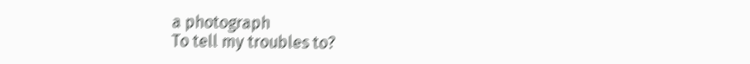a photograph
To tell my troubles to?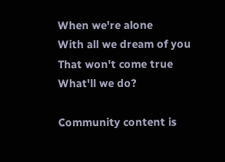When we're alone
With all we dream of you
That won't come true
What'll we do?

Community content is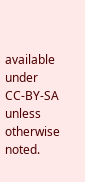available under CC-BY-SA unless otherwise noted.